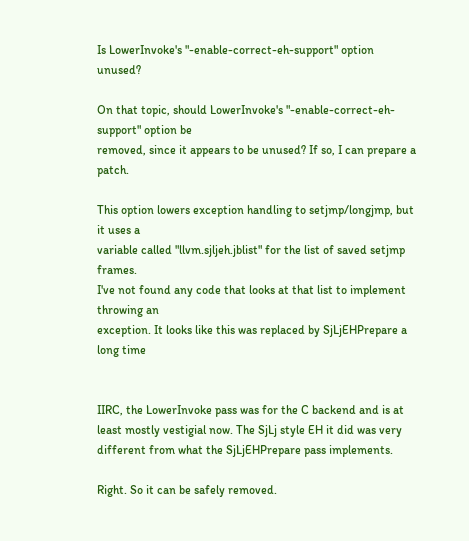Is LowerInvoke's "-enable-correct-eh-support" option unused?

On that topic, should LowerInvoke's "-enable-correct-eh-support" option be
removed, since it appears to be unused? If so, I can prepare a patch.

This option lowers exception handling to setjmp/longjmp, but it uses a
variable called "llvm.sjljeh.jblist" for the list of saved setjmp frames.
I've not found any code that looks at that list to implement throwing an
exception. It looks like this was replaced by SjLjEHPrepare a long time


IIRC, the LowerInvoke pass was for the C backend and is at least mostly vestigial now. The SjLj style EH it did was very different from what the SjLjEHPrepare pass implements.

Right. So it can be safely removed.